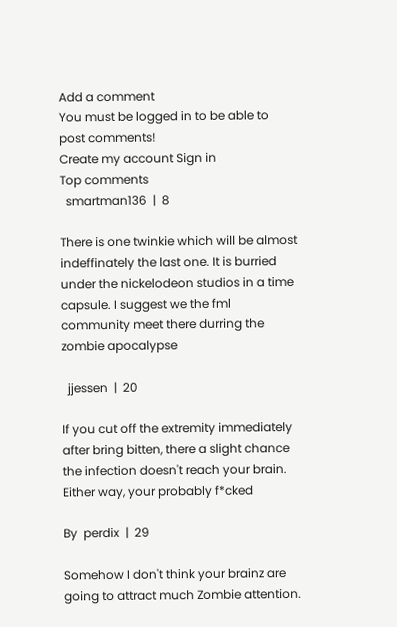Add a comment
You must be logged in to be able to post comments!
Create my account Sign in
Top comments
  smartman136  |  8

There is one twinkie which will be almost indeffinately the last one. It is burried under the nickelodeon studios in a time capsule. I suggest we the fml community meet there durring the zombie apocalypse

  jjessen  |  20

If you cut off the extremity immediately after bring bitten, there a slight chance the infection doesn't reach your brain. Either way, your probably f*cked

By  perdix  |  29

Somehow I don't think your brainz are going to attract much Zombie attention.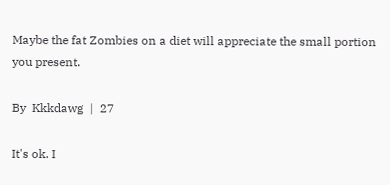Maybe the fat Zombies on a diet will appreciate the small portion you present.

By  Kkkdawg  |  27

It's ok. I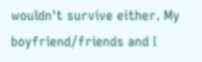wouldn't survive either. My boyfriend/friends and I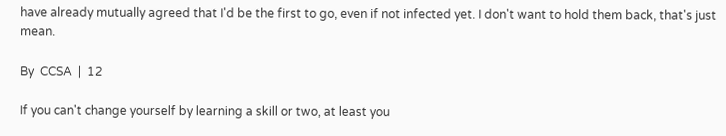have already mutually agreed that I'd be the first to go, even if not infected yet. I don't want to hold them back, that's just mean.

By  CCSA  |  12

If you can't change yourself by learning a skill or two, at least you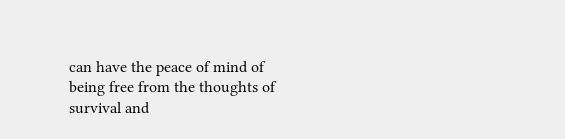can have the peace of mind of being free from the thoughts of survival and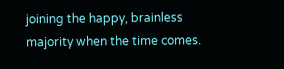joining the happy, brainless majority when the time comes.